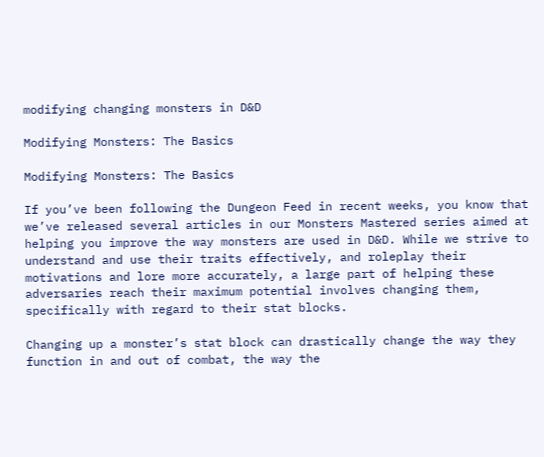modifying changing monsters in D&D

Modifying Monsters: The Basics

Modifying Monsters: The Basics

If you’ve been following the Dungeon Feed in recent weeks, you know that we’ve released several articles in our Monsters Mastered series aimed at helping you improve the way monsters are used in D&D. While we strive to understand and use their traits effectively, and roleplay their motivations and lore more accurately, a large part of helping these adversaries reach their maximum potential involves changing them, specifically with regard to their stat blocks.

Changing up a monster’s stat block can drastically change the way they function in and out of combat, the way the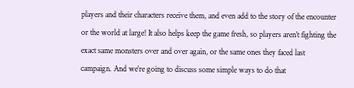players and their characters receive them, and even add to the story of the encounter or the world at large! It also helps keep the game fresh, so players aren’t fighting the exact same monsters over and over again, or the same ones they faced last campaign. And we’re going to discuss some simple ways to do that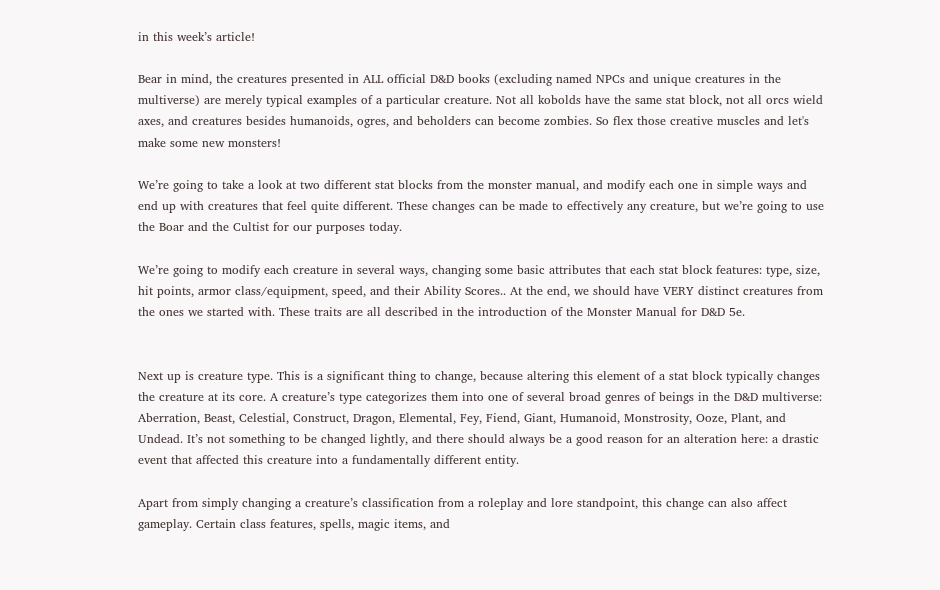in this week’s article!

Bear in mind, the creatures presented in ALL official D&D books (excluding named NPCs and unique creatures in the multiverse) are merely typical examples of a particular creature. Not all kobolds have the same stat block, not all orcs wield axes, and creatures besides humanoids, ogres, and beholders can become zombies. So flex those creative muscles and let's make some new monsters!

We’re going to take a look at two different stat blocks from the monster manual, and modify each one in simple ways and end up with creatures that feel quite different. These changes can be made to effectively any creature, but we’re going to use the Boar and the Cultist for our purposes today.

We’re going to modify each creature in several ways, changing some basic attributes that each stat block features: type, size, hit points, armor class/equipment, speed, and their Ability Scores.. At the end, we should have VERY distinct creatures from the ones we started with. These traits are all described in the introduction of the Monster Manual for D&D 5e.


Next up is creature type. This is a significant thing to change, because altering this element of a stat block typically changes the creature at its core. A creature’s type categorizes them into one of several broad genres of beings in the D&D multiverse: Aberration, Beast, Celestial, Construct, Dragon, Elemental, Fey, Fiend, Giant, Humanoid, Monstrosity, Ooze, Plant, and Undead. It’s not something to be changed lightly, and there should always be a good reason for an alteration here: a drastic event that affected this creature into a fundamentally different entity.

Apart from simply changing a creature’s classification from a roleplay and lore standpoint, this change can also affect gameplay. Certain class features, spells, magic items, and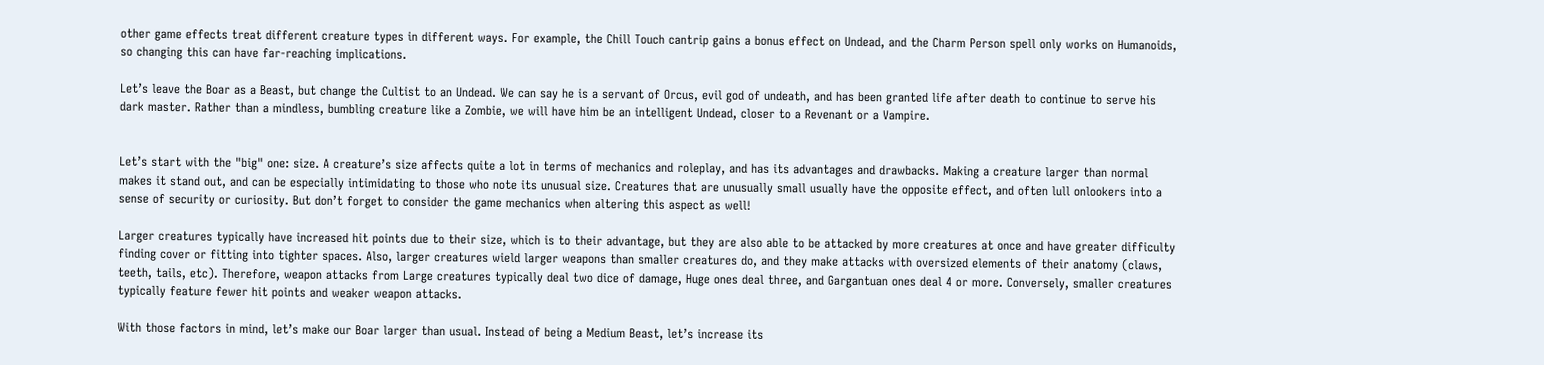other game effects treat different creature types in different ways. For example, the Chill Touch cantrip gains a bonus effect on Undead, and the Charm Person spell only works on Humanoids, so changing this can have far-reaching implications.

Let’s leave the Boar as a Beast, but change the Cultist to an Undead. We can say he is a servant of Orcus, evil god of undeath, and has been granted life after death to continue to serve his dark master. Rather than a mindless, bumbling creature like a Zombie, we will have him be an intelligent Undead, closer to a Revenant or a Vampire.


Let’s start with the "big" one: size. A creature’s size affects quite a lot in terms of mechanics and roleplay, and has its advantages and drawbacks. Making a creature larger than normal makes it stand out, and can be especially intimidating to those who note its unusual size. Creatures that are unusually small usually have the opposite effect, and often lull onlookers into a sense of security or curiosity. But don’t forget to consider the game mechanics when altering this aspect as well!

Larger creatures typically have increased hit points due to their size, which is to their advantage, but they are also able to be attacked by more creatures at once and have greater difficulty finding cover or fitting into tighter spaces. Also, larger creatures wield larger weapons than smaller creatures do, and they make attacks with oversized elements of their anatomy (claws, teeth, tails, etc). Therefore, weapon attacks from Large creatures typically deal two dice of damage, Huge ones deal three, and Gargantuan ones deal 4 or more. Conversely, smaller creatures typically feature fewer hit points and weaker weapon attacks.

With those factors in mind, let’s make our Boar larger than usual. Instead of being a Medium Beast, let’s increase its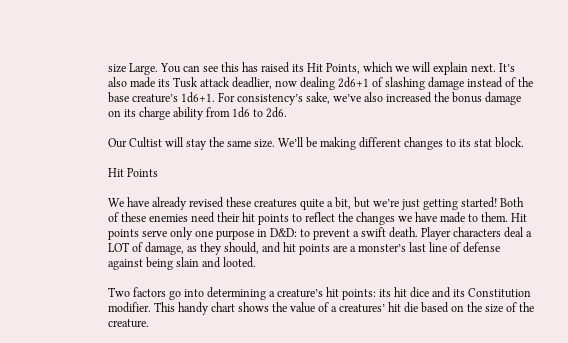size Large. You can see this has raised its Hit Points, which we will explain next. It’s also made its Tusk attack deadlier, now dealing 2d6+1 of slashing damage instead of the base creature’s 1d6+1. For consistency’s sake, we’ve also increased the bonus damage on its charge ability from 1d6 to 2d6.

Our Cultist will stay the same size. We’ll be making different changes to its stat block.

Hit Points

We have already revised these creatures quite a bit, but we’re just getting started! Both of these enemies need their hit points to reflect the changes we have made to them. Hit points serve only one purpose in D&D: to prevent a swift death. Player characters deal a LOT of damage, as they should, and hit points are a monster’s last line of defense against being slain and looted.

Two factors go into determining a creature’s hit points: its hit dice and its Constitution modifier. This handy chart shows the value of a creatures’ hit die based on the size of the creature.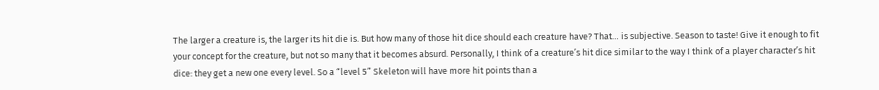The larger a creature is, the larger its hit die is. But how many of those hit dice should each creature have? That… is subjective. Season to taste! Give it enough to fit your concept for the creature, but not so many that it becomes absurd. Personally, I think of a creature’s hit dice similar to the way I think of a player character’s hit dice: they get a new one every level. So a “level 5” Skeleton will have more hit points than a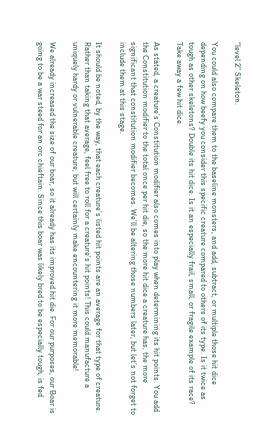“level 2” Skeleton.

You could also compare them to the baseline monsters, and add, subtract, or multiple those hit dice depending on how beefy you consider this specific creature compared to others of its type. Is it twice as tough as other skeletons? Double its hit dice. Is it an especially frail, small, or fragile example of its race? Take away a few hit dice.

As stated, a creature’s Constitution modifier also comes into play when determining its hit points. You add the Constitution modifier to the total once per hit die, so the more hit dice a creature has, the more significant that constitution modifier becomes. We’ll be altering those numbers later, but let’s not forget to include them at this stage.

It should be noted, by the way, that each creature’s listed hit points are an average for that type of creature. Rather than taking that average, feel free to roll for a creature’s hit points! This could manufacture a uniquely hardy or vulnerable creature, but will certainly make encountering it more memorable!

We already increased the size of our boar, so it already has its improved hit die. For our purposes, our Boar is going to be a war steed for an orc chieftain. Since this boar was likely bred to be especially tough, is fed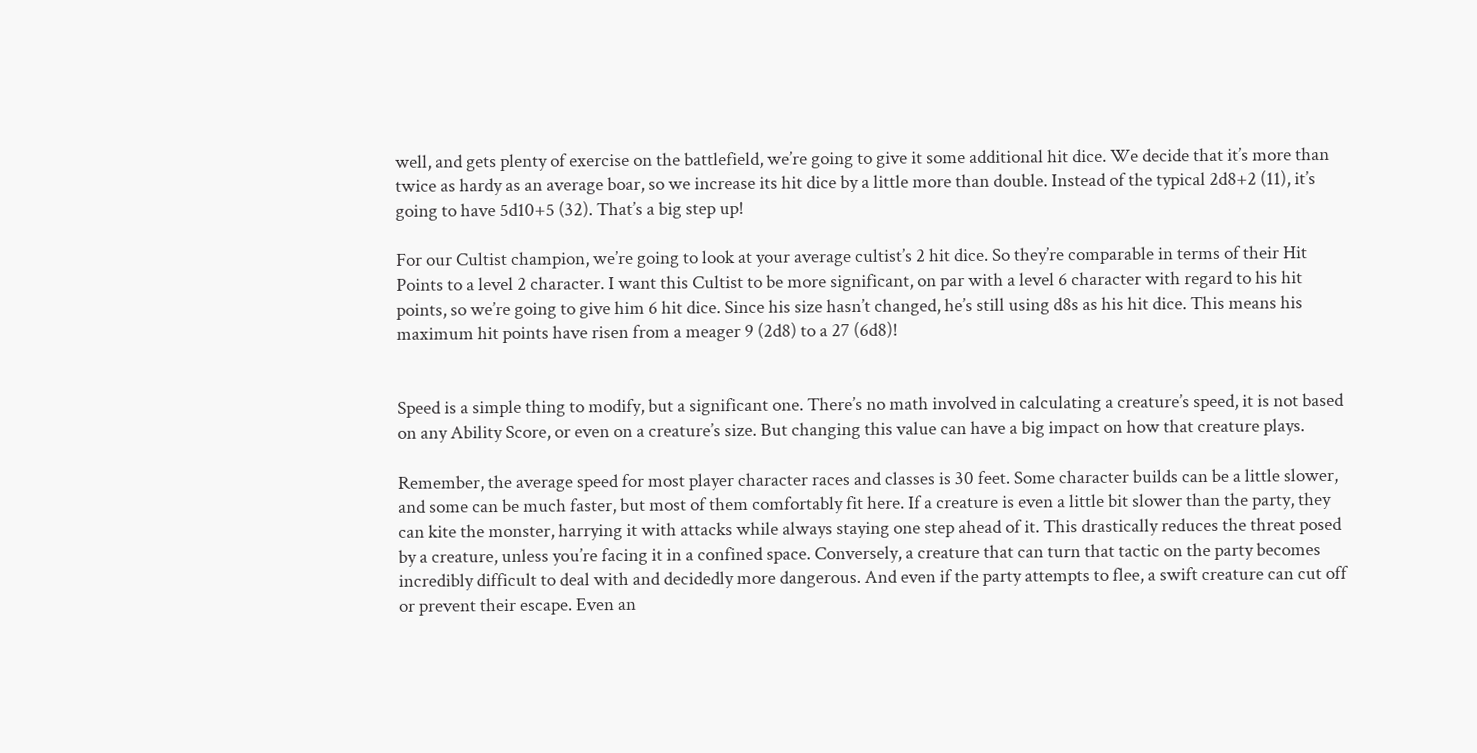well, and gets plenty of exercise on the battlefield, we’re going to give it some additional hit dice. We decide that it’s more than twice as hardy as an average boar, so we increase its hit dice by a little more than double. Instead of the typical 2d8+2 (11), it’s going to have 5d10+5 (32). That’s a big step up!

For our Cultist champion, we’re going to look at your average cultist’s 2 hit dice. So they’re comparable in terms of their Hit Points to a level 2 character. I want this Cultist to be more significant, on par with a level 6 character with regard to his hit points, so we’re going to give him 6 hit dice. Since his size hasn’t changed, he’s still using d8s as his hit dice. This means his maximum hit points have risen from a meager 9 (2d8) to a 27 (6d8)!


Speed is a simple thing to modify, but a significant one. There’s no math involved in calculating a creature’s speed, it is not based on any Ability Score, or even on a creature’s size. But changing this value can have a big impact on how that creature plays.

Remember, the average speed for most player character races and classes is 30 feet. Some character builds can be a little slower, and some can be much faster, but most of them comfortably fit here. If a creature is even a little bit slower than the party, they can kite the monster, harrying it with attacks while always staying one step ahead of it. This drastically reduces the threat posed by a creature, unless you’re facing it in a confined space. Conversely, a creature that can turn that tactic on the party becomes incredibly difficult to deal with and decidedly more dangerous. And even if the party attempts to flee, a swift creature can cut off or prevent their escape. Even an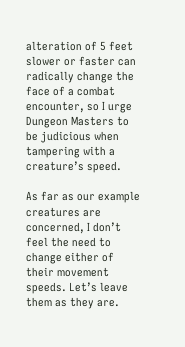alteration of 5 feet slower or faster can radically change the face of a combat encounter, so I urge Dungeon Masters to be judicious when tampering with a creature’s speed.

As far as our example creatures are concerned, I don’t feel the need to change either of their movement speeds. Let’s leave them as they are.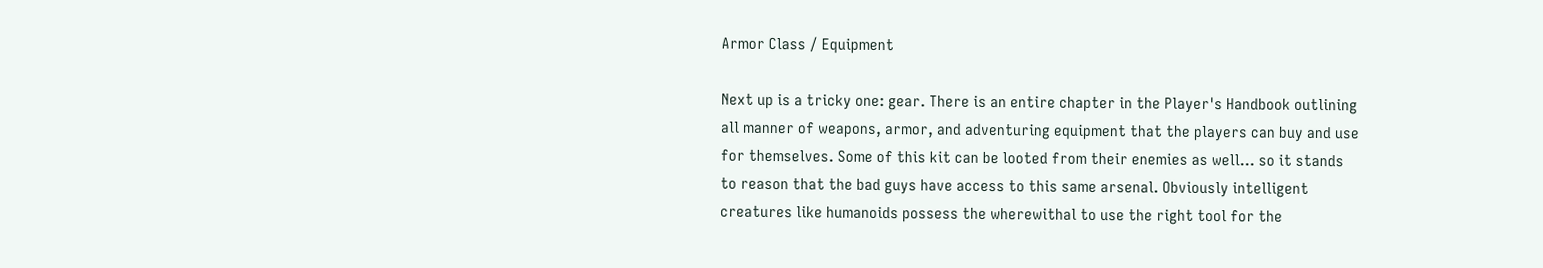Armor Class / Equipment

Next up is a tricky one: gear. There is an entire chapter in the Player's Handbook outlining all manner of weapons, armor, and adventuring equipment that the players can buy and use for themselves. Some of this kit can be looted from their enemies as well… so it stands to reason that the bad guys have access to this same arsenal. Obviously intelligent creatures like humanoids possess the wherewithal to use the right tool for the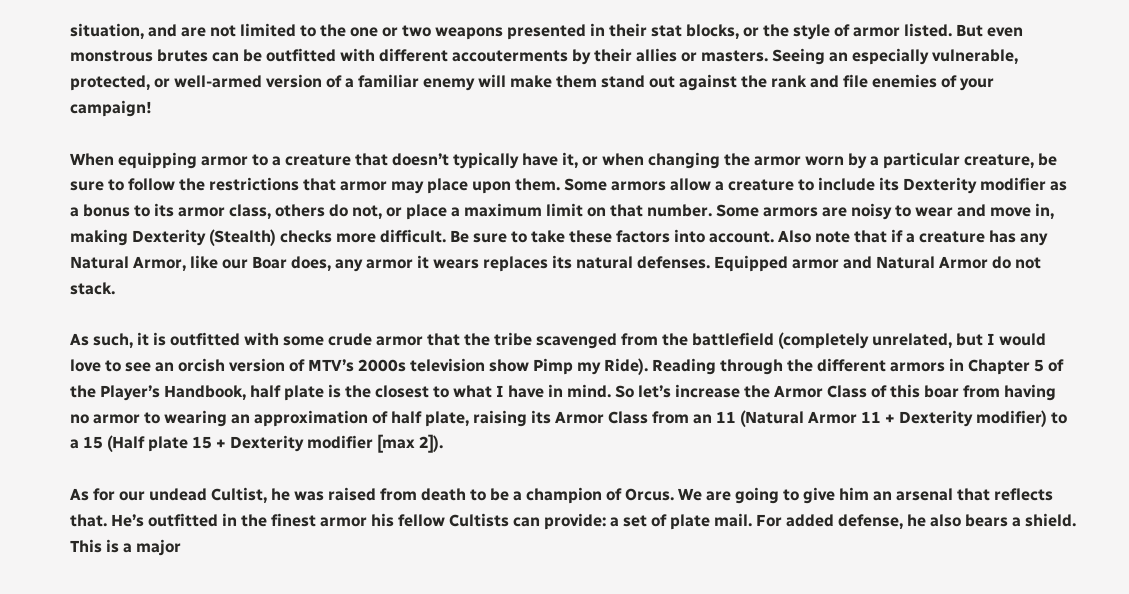situation, and are not limited to the one or two weapons presented in their stat blocks, or the style of armor listed. But even monstrous brutes can be outfitted with different accouterments by their allies or masters. Seeing an especially vulnerable, protected, or well-armed version of a familiar enemy will make them stand out against the rank and file enemies of your campaign!

When equipping armor to a creature that doesn’t typically have it, or when changing the armor worn by a particular creature, be sure to follow the restrictions that armor may place upon them. Some armors allow a creature to include its Dexterity modifier as a bonus to its armor class, others do not, or place a maximum limit on that number. Some armors are noisy to wear and move in, making Dexterity (Stealth) checks more difficult. Be sure to take these factors into account. Also note that if a creature has any Natural Armor, like our Boar does, any armor it wears replaces its natural defenses. Equipped armor and Natural Armor do not stack.

As such, it is outfitted with some crude armor that the tribe scavenged from the battlefield (completely unrelated, but I would love to see an orcish version of MTV’s 2000s television show Pimp my Ride). Reading through the different armors in Chapter 5 of the Player’s Handbook, half plate is the closest to what I have in mind. So let’s increase the Armor Class of this boar from having no armor to wearing an approximation of half plate, raising its Armor Class from an 11 (Natural Armor 11 + Dexterity modifier) to a 15 (Half plate 15 + Dexterity modifier [max 2]).

As for our undead Cultist, he was raised from death to be a champion of Orcus. We are going to give him an arsenal that reflects that. He’s outfitted in the finest armor his fellow Cultists can provide: a set of plate mail. For added defense, he also bears a shield. This is a major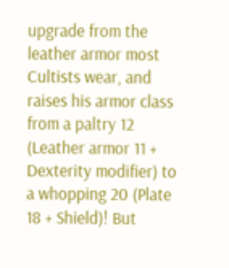upgrade from the leather armor most Cultists wear, and raises his armor class from a paltry 12 (Leather armor 11 + Dexterity modifier) to a whopping 20 (Plate 18 + Shield)! But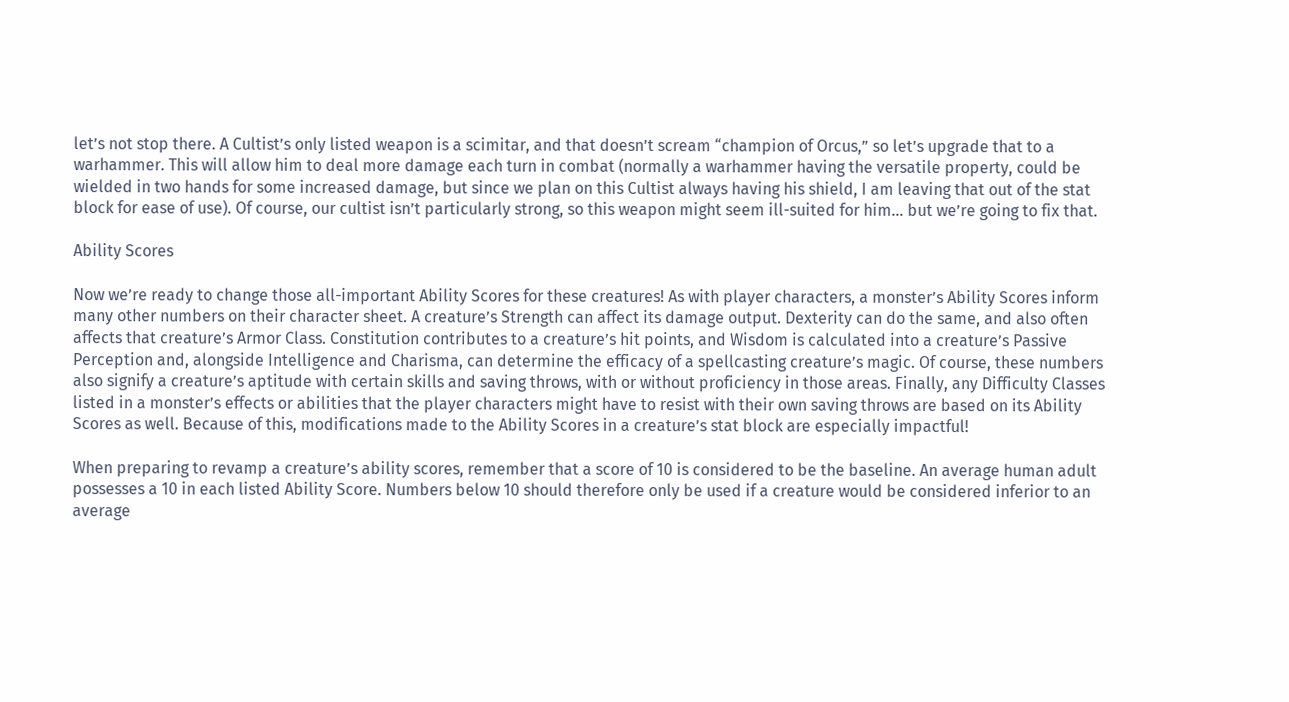let’s not stop there. A Cultist’s only listed weapon is a scimitar, and that doesn’t scream “champion of Orcus,” so let’s upgrade that to a warhammer. This will allow him to deal more damage each turn in combat (normally a warhammer having the versatile property, could be wielded in two hands for some increased damage, but since we plan on this Cultist always having his shield, I am leaving that out of the stat block for ease of use). Of course, our cultist isn’t particularly strong, so this weapon might seem ill-suited for him… but we’re going to fix that.

Ability Scores

Now we’re ready to change those all-important Ability Scores for these creatures! As with player characters, a monster’s Ability Scores inform many other numbers on their character sheet. A creature’s Strength can affect its damage output. Dexterity can do the same, and also often affects that creature’s Armor Class. Constitution contributes to a creature’s hit points, and Wisdom is calculated into a creature’s Passive Perception and, alongside Intelligence and Charisma, can determine the efficacy of a spellcasting creature’s magic. Of course, these numbers also signify a creature’s aptitude with certain skills and saving throws, with or without proficiency in those areas. Finally, any Difficulty Classes listed in a monster’s effects or abilities that the player characters might have to resist with their own saving throws are based on its Ability Scores as well. Because of this, modifications made to the Ability Scores in a creature’s stat block are especially impactful!

When preparing to revamp a creature’s ability scores, remember that a score of 10 is considered to be the baseline. An average human adult possesses a 10 in each listed Ability Score. Numbers below 10 should therefore only be used if a creature would be considered inferior to an average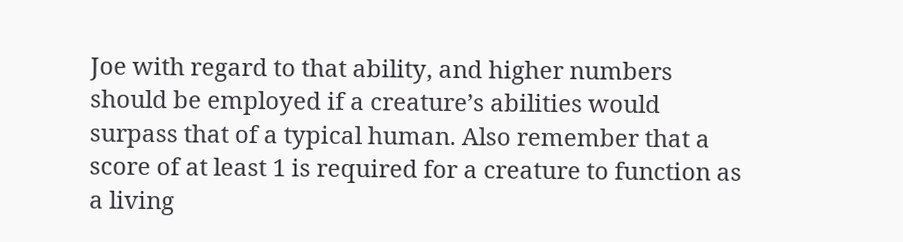Joe with regard to that ability, and higher numbers should be employed if a creature’s abilities would surpass that of a typical human. Also remember that a score of at least 1 is required for a creature to function as a living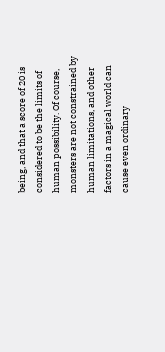being, and that a score of 20 is considered to be the limits of human possibility. Of course, monsters are not constrained by human limitations, and other factors in a magical world can cause even ordinary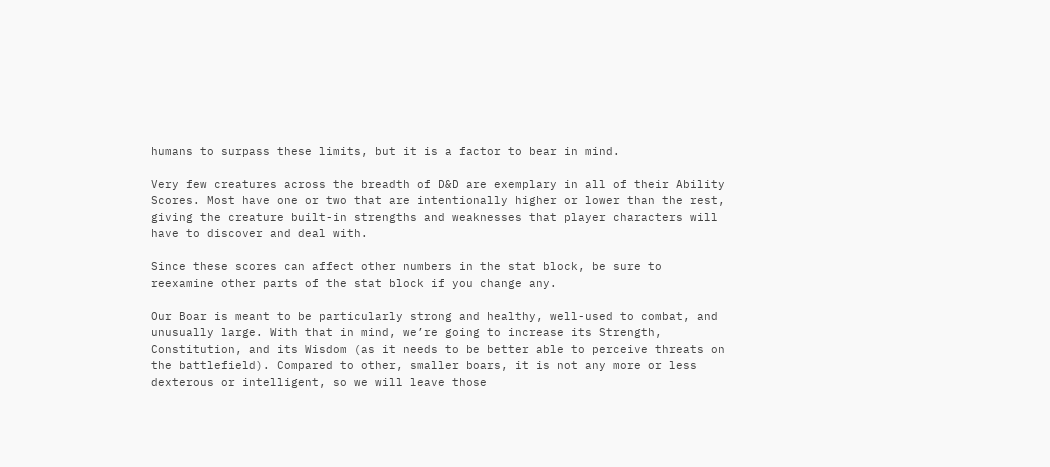humans to surpass these limits, but it is a factor to bear in mind.

Very few creatures across the breadth of D&D are exemplary in all of their Ability Scores. Most have one or two that are intentionally higher or lower than the rest, giving the creature built-in strengths and weaknesses that player characters will have to discover and deal with.

Since these scores can affect other numbers in the stat block, be sure to reexamine other parts of the stat block if you change any.

Our Boar is meant to be particularly strong and healthy, well-used to combat, and unusually large. With that in mind, we’re going to increase its Strength, Constitution, and its Wisdom (as it needs to be better able to perceive threats on the battlefield). Compared to other, smaller boars, it is not any more or less dexterous or intelligent, so we will leave those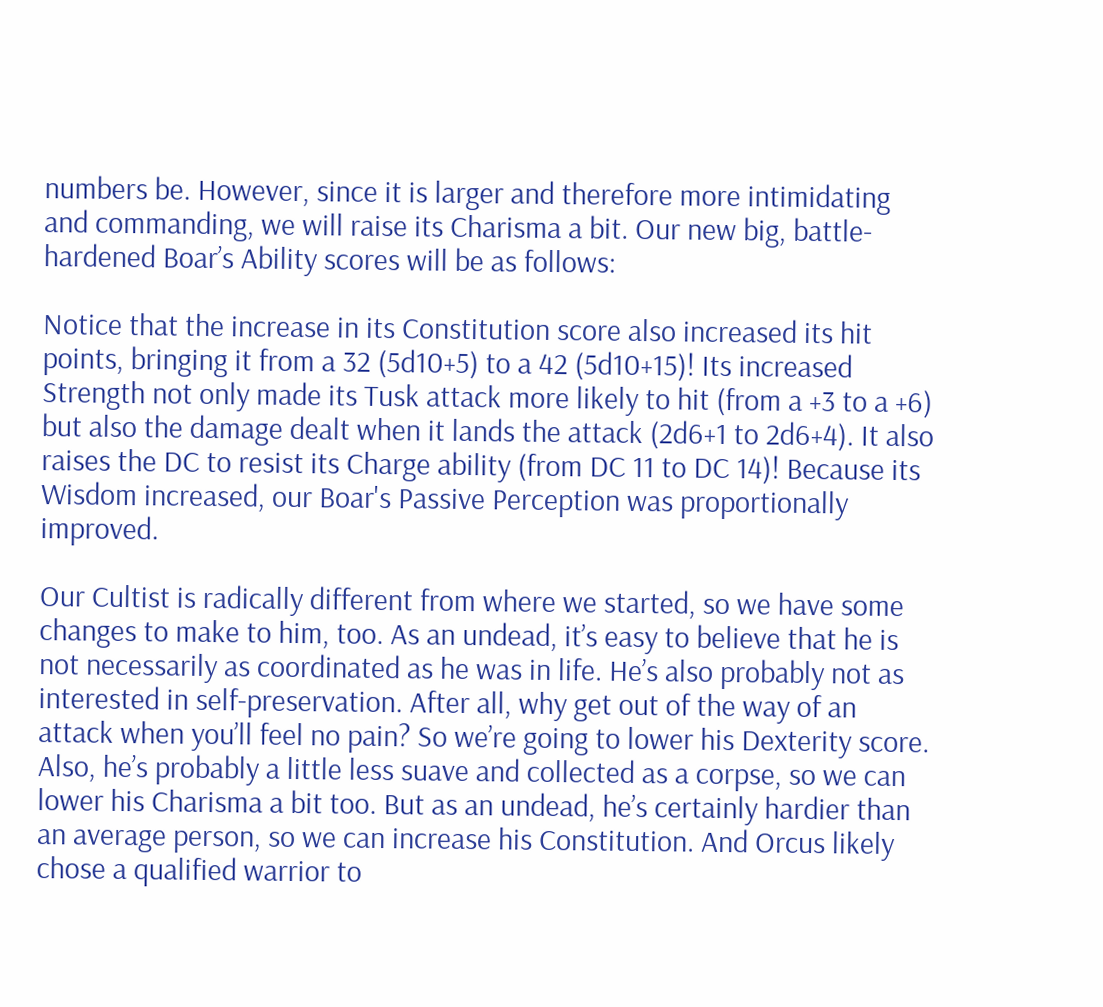numbers be. However, since it is larger and therefore more intimidating and commanding, we will raise its Charisma a bit. Our new big, battle-hardened Boar’s Ability scores will be as follows:

Notice that the increase in its Constitution score also increased its hit points, bringing it from a 32 (5d10+5) to a 42 (5d10+15)! Its increased Strength not only made its Tusk attack more likely to hit (from a +3 to a +6) but also the damage dealt when it lands the attack (2d6+1 to 2d6+4). It also raises the DC to resist its Charge ability (from DC 11 to DC 14)! Because its Wisdom increased, our Boar's Passive Perception was proportionally improved.

Our Cultist is radically different from where we started, so we have some changes to make to him, too. As an undead, it’s easy to believe that he is not necessarily as coordinated as he was in life. He’s also probably not as interested in self-preservation. After all, why get out of the way of an attack when you’ll feel no pain? So we’re going to lower his Dexterity score. Also, he’s probably a little less suave and collected as a corpse, so we can lower his Charisma a bit too. But as an undead, he’s certainly hardier than an average person, so we can increase his Constitution. And Orcus likely chose a qualified warrior to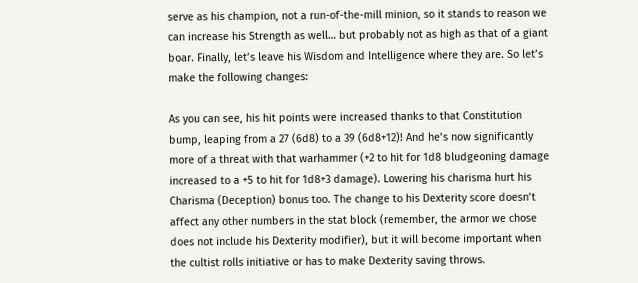serve as his champion, not a run-of-the-mill minion, so it stands to reason we can increase his Strength as well… but probably not as high as that of a giant boar. Finally, let’s leave his Wisdom and Intelligence where they are. So let’s make the following changes:

As you can see, his hit points were increased thanks to that Constitution bump, leaping from a 27 (6d8) to a 39 (6d8+12)! And he’s now significantly more of a threat with that warhammer (+2 to hit for 1d8 bludgeoning damage increased to a +5 to hit for 1d8+3 damage). Lowering his charisma hurt his Charisma (Deception) bonus too. The change to his Dexterity score doesn’t affect any other numbers in the stat block (remember, the armor we chose does not include his Dexterity modifier), but it will become important when the cultist rolls initiative or has to make Dexterity saving throws.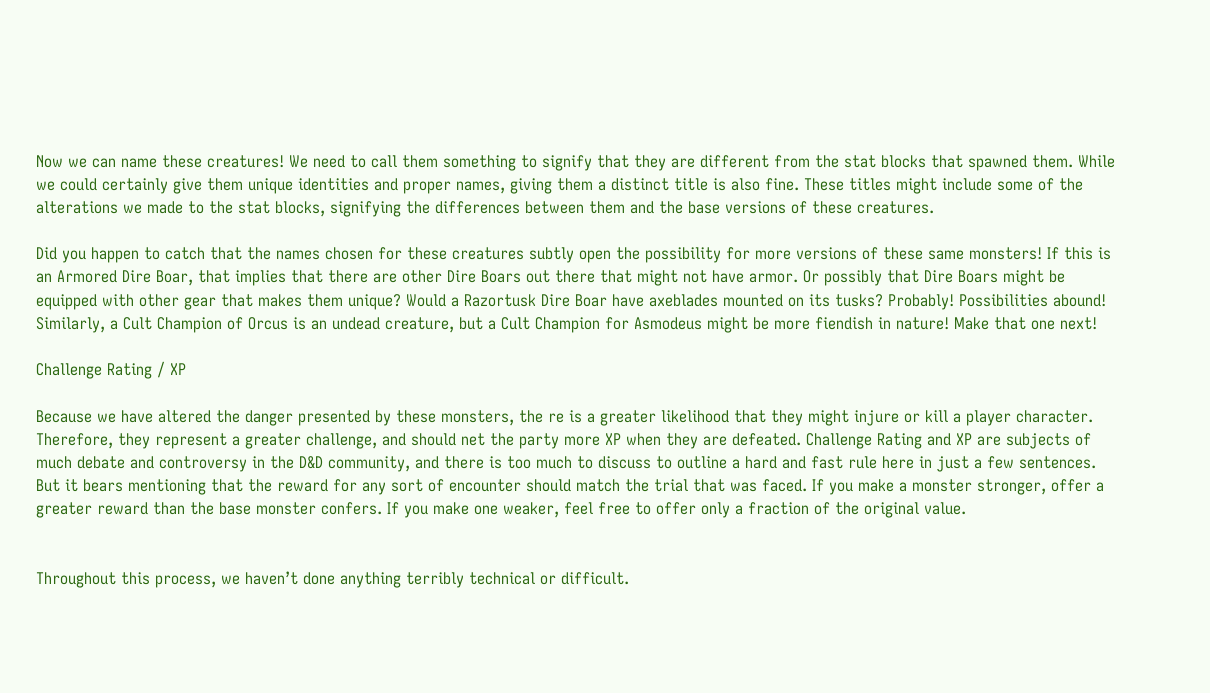Now we can name these creatures! We need to call them something to signify that they are different from the stat blocks that spawned them. While we could certainly give them unique identities and proper names, giving them a distinct title is also fine. These titles might include some of the alterations we made to the stat blocks, signifying the differences between them and the base versions of these creatures.

Did you happen to catch that the names chosen for these creatures subtly open the possibility for more versions of these same monsters! If this is an Armored Dire Boar, that implies that there are other Dire Boars out there that might not have armor. Or possibly that Dire Boars might be equipped with other gear that makes them unique? Would a Razortusk Dire Boar have axeblades mounted on its tusks? Probably! Possibilities abound! Similarly, a Cult Champion of Orcus is an undead creature, but a Cult Champion for Asmodeus might be more fiendish in nature! Make that one next!

Challenge Rating / XP

Because we have altered the danger presented by these monsters, the re is a greater likelihood that they might injure or kill a player character. Therefore, they represent a greater challenge, and should net the party more XP when they are defeated. Challenge Rating and XP are subjects of much debate and controversy in the D&D community, and there is too much to discuss to outline a hard and fast rule here in just a few sentences. But it bears mentioning that the reward for any sort of encounter should match the trial that was faced. If you make a monster stronger, offer a greater reward than the base monster confers. If you make one weaker, feel free to offer only a fraction of the original value.


Throughout this process, we haven’t done anything terribly technical or difficult.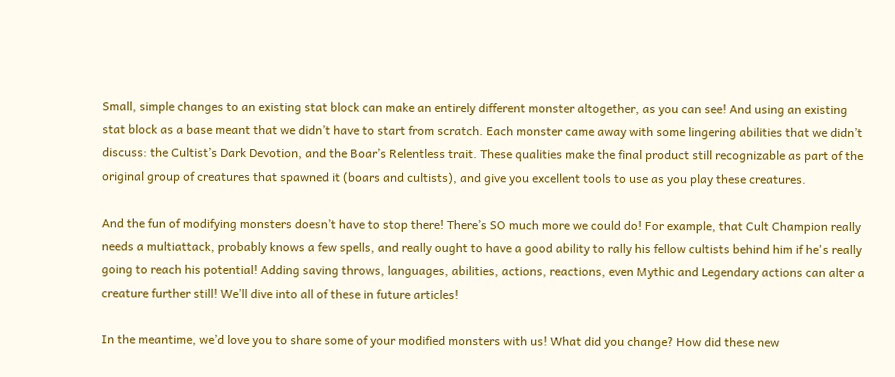Small, simple changes to an existing stat block can make an entirely different monster altogether, as you can see! And using an existing stat block as a base meant that we didn’t have to start from scratch. Each monster came away with some lingering abilities that we didn’t discuss: the Cultist’s Dark Devotion, and the Boar’s Relentless trait. These qualities make the final product still recognizable as part of the original group of creatures that spawned it (boars and cultists), and give you excellent tools to use as you play these creatures.

And the fun of modifying monsters doesn’t have to stop there! There’s SO much more we could do! For example, that Cult Champion really needs a multiattack, probably knows a few spells, and really ought to have a good ability to rally his fellow cultists behind him if he's really going to reach his potential! Adding saving throws, languages, abilities, actions, reactions, even Mythic and Legendary actions can alter a creature further still! We’ll dive into all of these in future articles!

In the meantime, we’d love you to share some of your modified monsters with us! What did you change? How did these new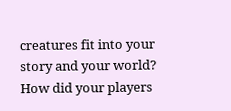creatures fit into your story and your world? How did your players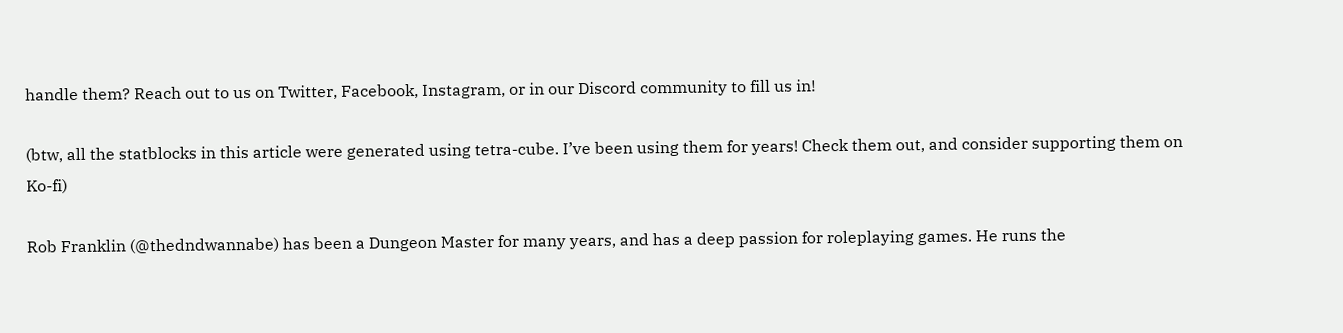handle them? Reach out to us on Twitter, Facebook, Instagram, or in our Discord community to fill us in!

(btw, all the statblocks in this article were generated using tetra-cube. I’ve been using them for years! Check them out, and consider supporting them on Ko-fi)

Rob Franklin (@thedndwannabe) has been a Dungeon Master for many years, and has a deep passion for roleplaying games. He runs the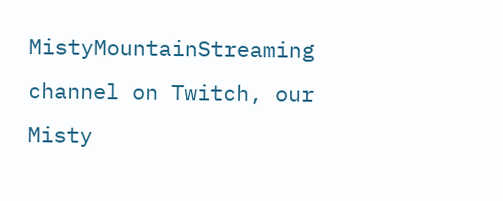MistyMountainStreaming channel on Twitch, our Misty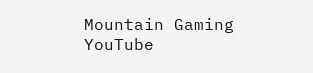Mountain Gaming YouTube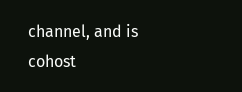channel, and is cohost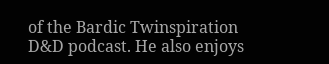of the Bardic Twinspiration D&D podcast. He also enjoys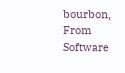bourbon, From Software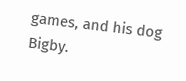games, and his dog Bigby.